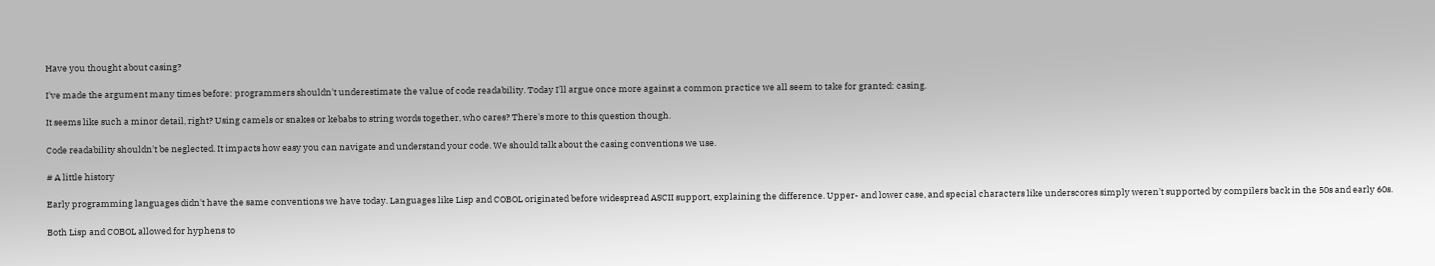Have you thought about casing?

I've made the argument many times before: programmers shouldn't underestimate the value of code readability. Today I'll argue once more against a common practice we all seem to take for granted: casing.

It seems like such a minor detail, right? Using camels or snakes or kebabs to string words together, who cares? There's more to this question though.

Code readability shouldn't be neglected. It impacts how easy you can navigate and understand your code. We should talk about the casing conventions we use.

# A little history

Early programming languages didn't have the same conventions we have today. Languages like Lisp and COBOL originated before widespread ASCII support, explaining the difference. Upper- and lower case, and special characters like underscores simply weren't supported by compilers back in the 50s and early 60s.

Both Lisp and COBOL allowed for hyphens to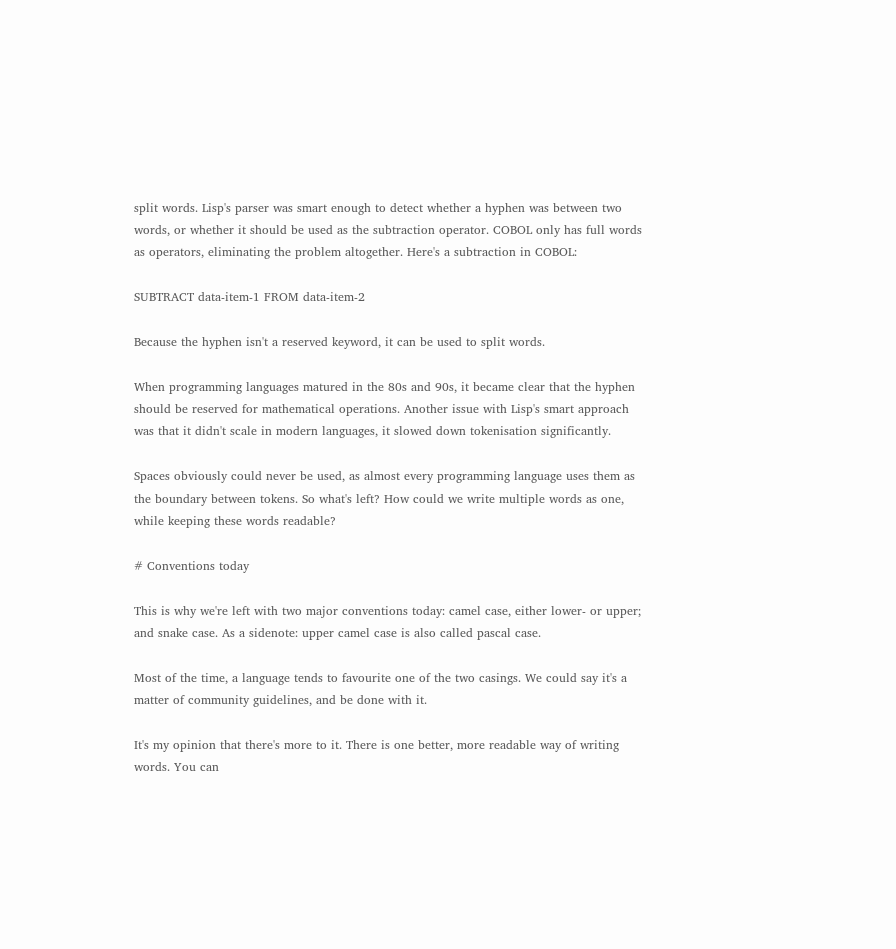split words. Lisp's parser was smart enough to detect whether a hyphen was between two words, or whether it should be used as the subtraction operator. COBOL only has full words as operators, eliminating the problem altogether. Here's a subtraction in COBOL:

SUBTRACT data-item-1 FROM data-item-2

Because the hyphen isn't a reserved keyword, it can be used to split words.

When programming languages matured in the 80s and 90s, it became clear that the hyphen should be reserved for mathematical operations. Another issue with Lisp's smart approach was that it didn't scale in modern languages, it slowed down tokenisation significantly.

Spaces obviously could never be used, as almost every programming language uses them as the boundary between tokens. So what's left? How could we write multiple words as one, while keeping these words readable?

# Conventions today

This is why we're left with two major conventions today: camel case, either lower- or upper; and snake case. As a sidenote: upper camel case is also called pascal case.

Most of the time, a language tends to favourite one of the two casings. We could say it's a matter of community guidelines, and be done with it.

It's my opinion that there's more to it. There is one better, more readable way of writing words. You can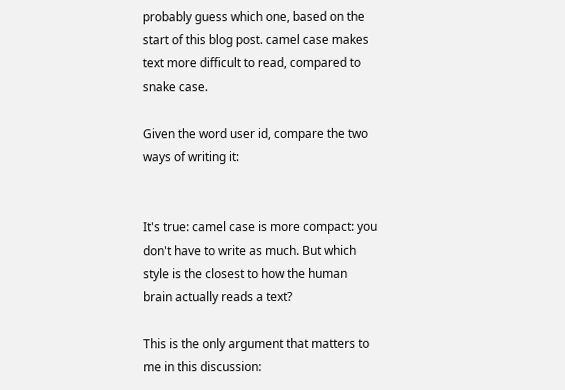probably guess which one, based on the start of this blog post. camel case makes text more difficult to read, compared to snake case.

Given the word user id, compare the two ways of writing it:


It's true: camel case is more compact: you don't have to write as much. But which style is the closest to how the human brain actually reads a text?

This is the only argument that matters to me in this discussion: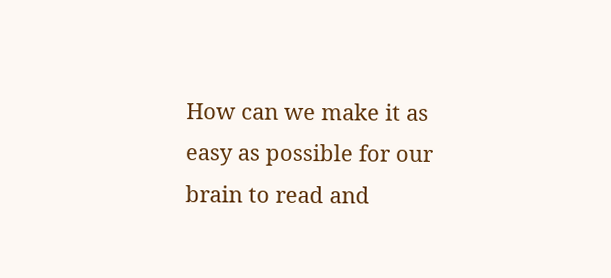How can we make it as easy as possible for our brain to read and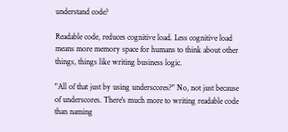understand code?

Readable code, reduces cognitive load. Less cognitive load means more memory space for humans to think about other things, things like writing business logic.

"All of that just by using underscores?" No, not just because of underscores. There's much more to writing readable code than naming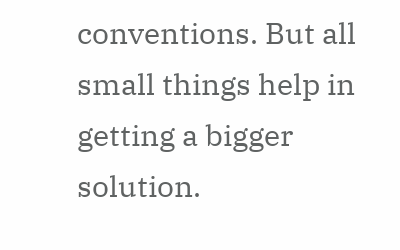conventions. But all small things help in getting a bigger solution.